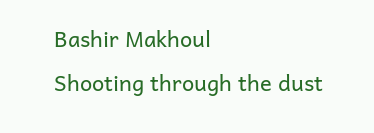Bashir Makhoul
Shooting through the dust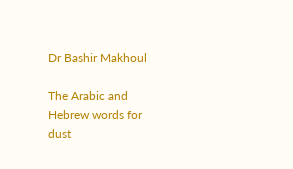Dr Bashir Makhoul

The Arabic and Hebrew words for dust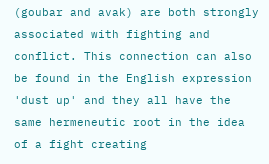(goubar and avak) are both strongly associated with fighting and conflict. This connection can also be found in the English expression 'dust up' and they all have the same hermeneutic root in the idea of a fight creating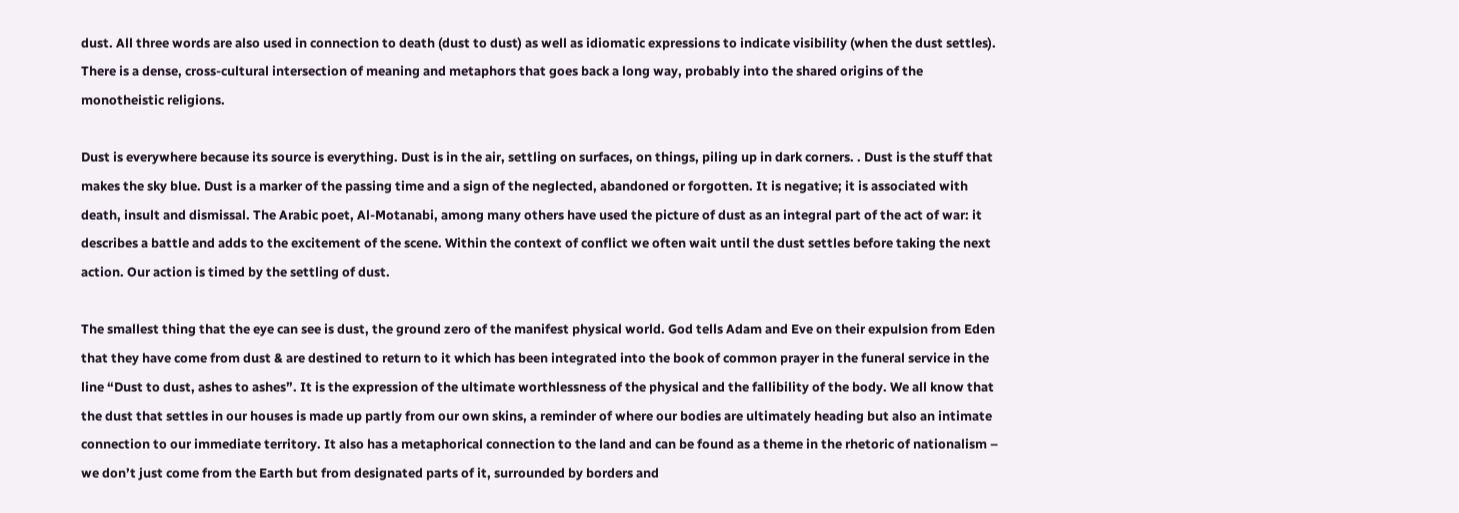dust. All three words are also used in connection to death (dust to dust) as well as idiomatic expressions to indicate visibility (when the dust settles). There is a dense, cross-cultural intersection of meaning and metaphors that goes back a long way, probably into the shared origins of the monotheistic religions.

Dust is everywhere because its source is everything. Dust is in the air, settling on surfaces, on things, piling up in dark corners. . Dust is the stuff that makes the sky blue. Dust is a marker of the passing time and a sign of the neglected, abandoned or forgotten. It is negative; it is associated with death, insult and dismissal. The Arabic poet, Al-Motanabi, among many others have used the picture of dust as an integral part of the act of war: it describes a battle and adds to the excitement of the scene. Within the context of conflict we often wait until the dust settles before taking the next action. Our action is timed by the settling of dust.

The smallest thing that the eye can see is dust, the ground zero of the manifest physical world. God tells Adam and Eve on their expulsion from Eden that they have come from dust & are destined to return to it which has been integrated into the book of common prayer in the funeral service in the line “Dust to dust, ashes to ashes”. It is the expression of the ultimate worthlessness of the physical and the fallibility of the body. We all know that the dust that settles in our houses is made up partly from our own skins, a reminder of where our bodies are ultimately heading but also an intimate connection to our immediate territory. It also has a metaphorical connection to the land and can be found as a theme in the rhetoric of nationalism – we don’t just come from the Earth but from designated parts of it, surrounded by borders and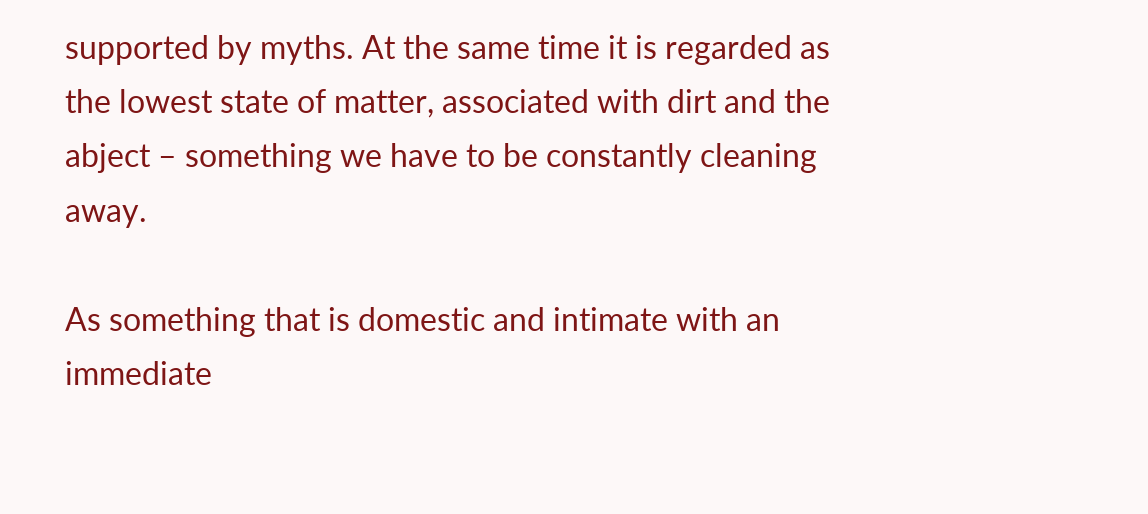supported by myths. At the same time it is regarded as the lowest state of matter, associated with dirt and the abject – something we have to be constantly cleaning away.

As something that is domestic and intimate with an immediate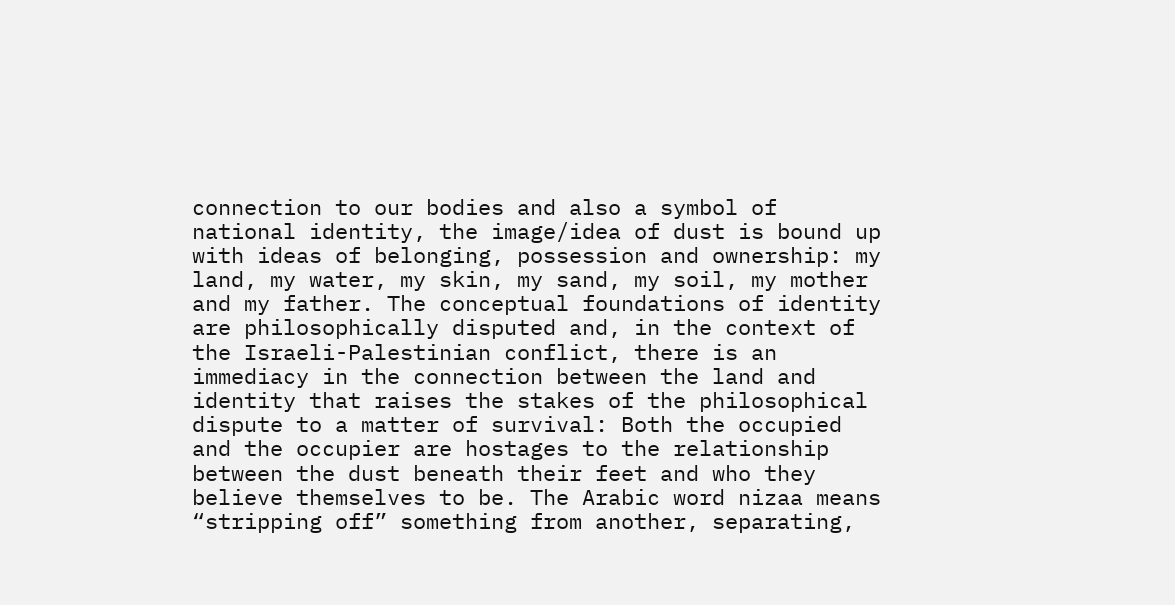connection to our bodies and also a symbol of national identity, the image/idea of dust is bound up with ideas of belonging, possession and ownership: my land, my water, my skin, my sand, my soil, my mother and my father. The conceptual foundations of identity are philosophically disputed and, in the context of the Israeli-Palestinian conflict, there is an immediacy in the connection between the land and identity that raises the stakes of the philosophical dispute to a matter of survival: Both the occupied and the occupier are hostages to the relationship between the dust beneath their feet and who they believe themselves to be. The Arabic word nizaa means “stripping off” something from another, separating,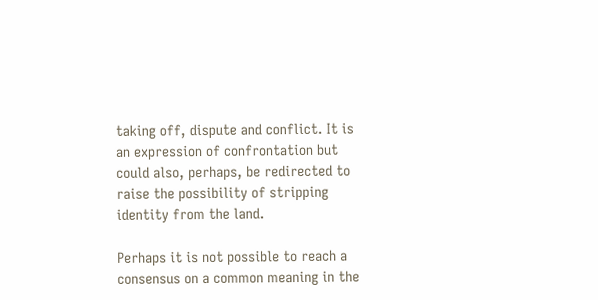taking off, dispute and conflict. It is an expression of confrontation but could also, perhaps, be redirected to raise the possibility of stripping identity from the land.

Perhaps it is not possible to reach a consensus on a common meaning in the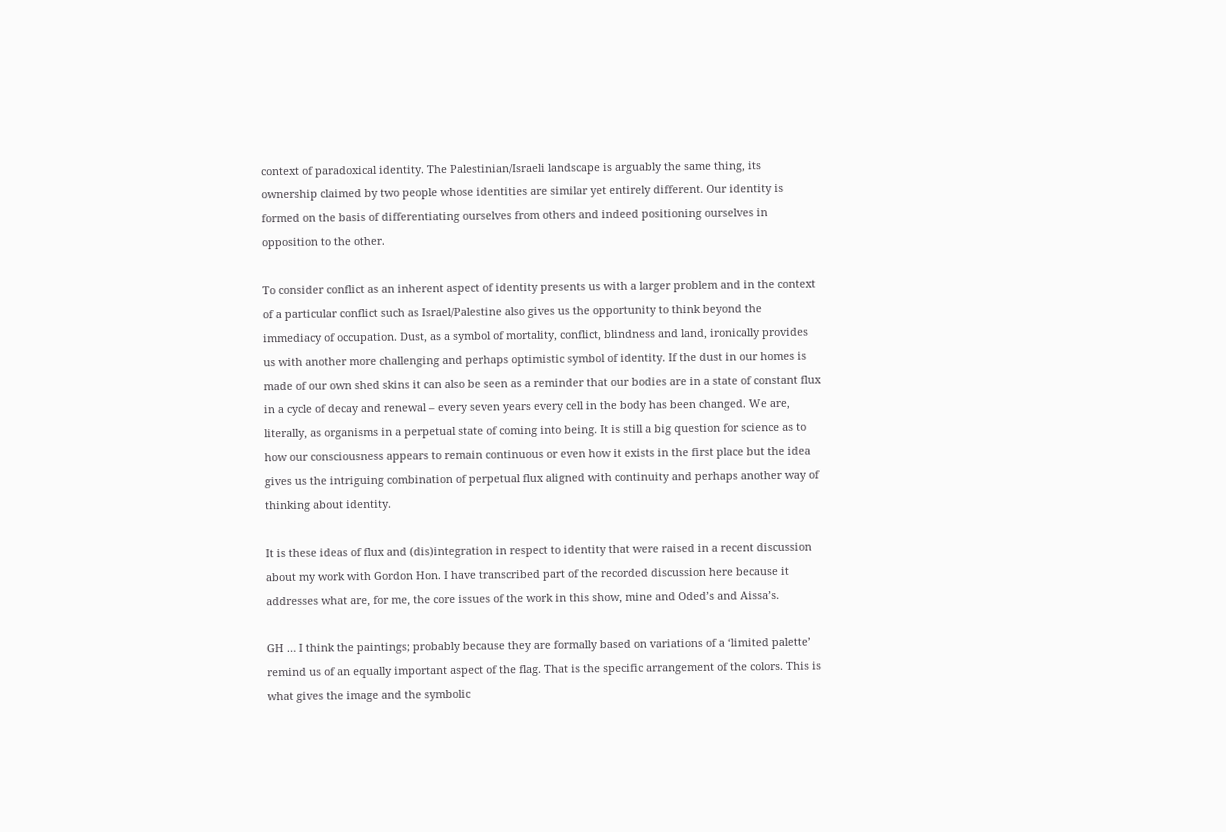context of paradoxical identity. The Palestinian/Israeli landscape is arguably the same thing, its ownership claimed by two people whose identities are similar yet entirely different. Our identity is formed on the basis of differentiating ourselves from others and indeed positioning ourselves in opposition to the other.

To consider conflict as an inherent aspect of identity presents us with a larger problem and in the context of a particular conflict such as Israel/Palestine also gives us the opportunity to think beyond the immediacy of occupation. Dust, as a symbol of mortality, conflict, blindness and land, ironically provides us with another more challenging and perhaps optimistic symbol of identity. If the dust in our homes is made of our own shed skins it can also be seen as a reminder that our bodies are in a state of constant flux in a cycle of decay and renewal – every seven years every cell in the body has been changed. We are, literally, as organisms in a perpetual state of coming into being. It is still a big question for science as to how our consciousness appears to remain continuous or even how it exists in the first place but the idea gives us the intriguing combination of perpetual flux aligned with continuity and perhaps another way of thinking about identity.

It is these ideas of flux and (dis)integration in respect to identity that were raised in a recent discussion about my work with Gordon Hon. I have transcribed part of the recorded discussion here because it addresses what are, for me, the core issues of the work in this show, mine and Oded’s and Aissa’s.

GH … I think the paintings; probably because they are formally based on variations of a ‘limited palette’ remind us of an equally important aspect of the flag. That is the specific arrangement of the colors. This is what gives the image and the symbolic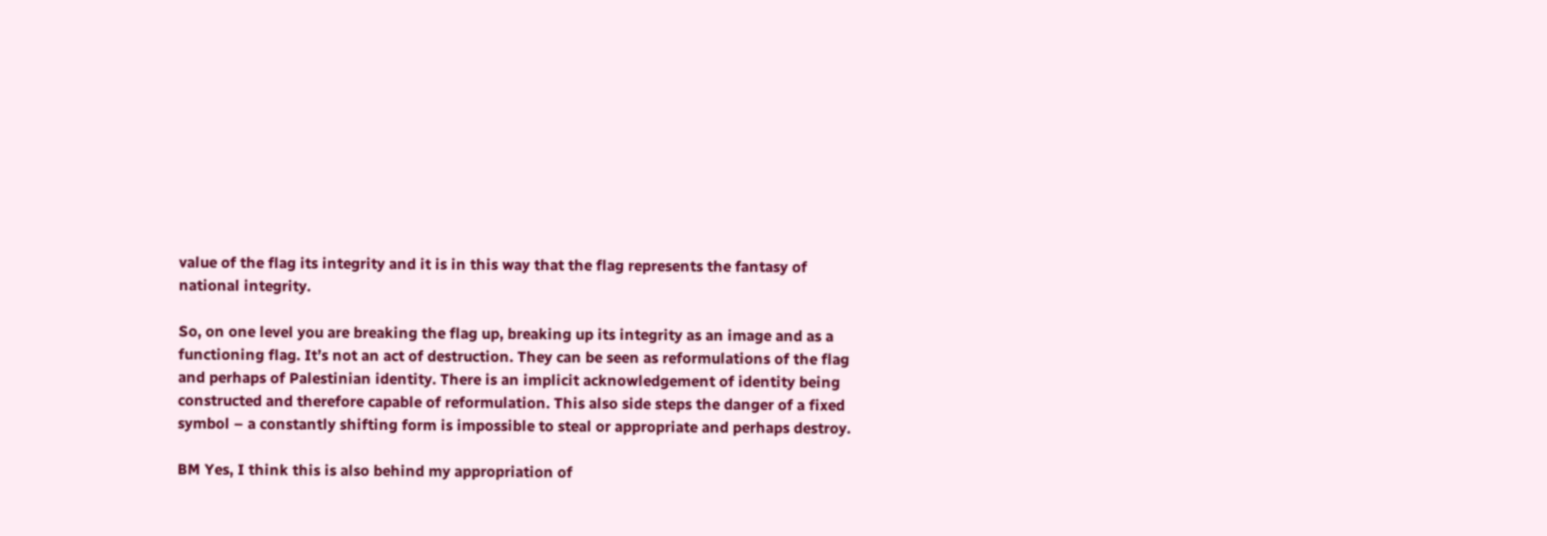value of the flag its integrity and it is in this way that the flag represents the fantasy of national integrity.

So, on one level you are breaking the flag up, breaking up its integrity as an image and as a functioning flag. It’s not an act of destruction. They can be seen as reformulations of the flag and perhaps of Palestinian identity. There is an implicit acknowledgement of identity being constructed and therefore capable of reformulation. This also side steps the danger of a fixed symbol – a constantly shifting form is impossible to steal or appropriate and perhaps destroy.

BM Yes, I think this is also behind my appropriation of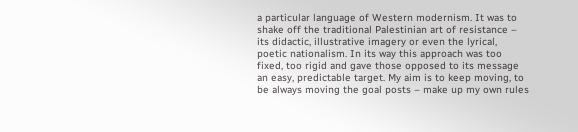a particular language of Western modernism. It was to shake off the traditional Palestinian art of resistance – its didactic, illustrative imagery or even the lyrical, poetic nationalism. In its way this approach was too fixed, too rigid and gave those opposed to its message an easy, predictable target. My aim is to keep moving, to be always moving the goal posts – make up my own rules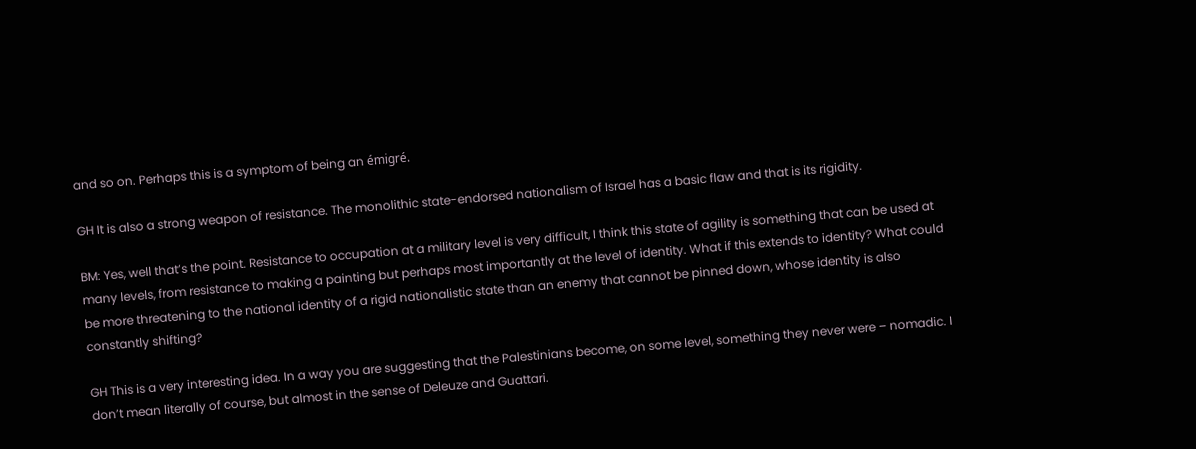and so on. Perhaps this is a symptom of being an émigré.

GH It is also a strong weapon of resistance. The monolithic state-endorsed nationalism of Israel has a basic flaw and that is its rigidity.

BM: Yes, well that’s the point. Resistance to occupation at a military level is very difficult, I think this state of agility is something that can be used at many levels, from resistance to making a painting but perhaps most importantly at the level of identity. What if this extends to identity? What could be more threatening to the national identity of a rigid nationalistic state than an enemy that cannot be pinned down, whose identity is also constantly shifting?

GH This is a very interesting idea. In a way you are suggesting that the Palestinians become, on some level, something they never were – nomadic. I don’t mean literally of course, but almost in the sense of Deleuze and Guattari.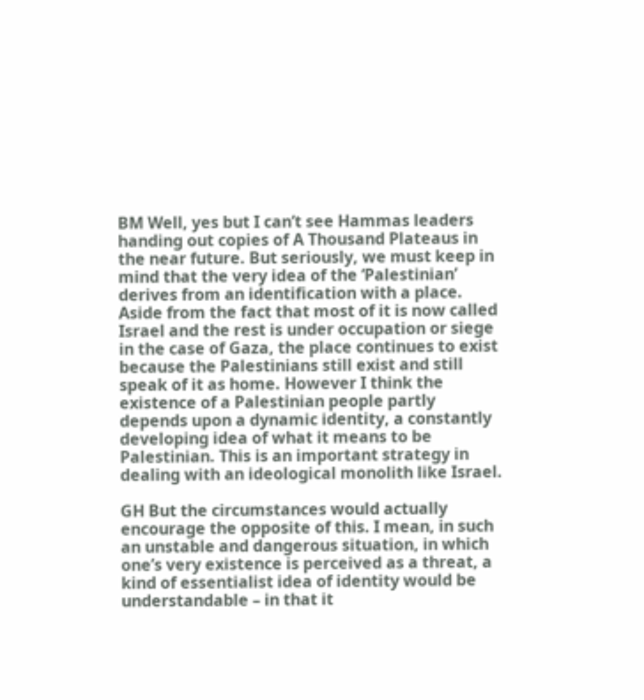BM Well, yes but I can’t see Hammas leaders handing out copies of A Thousand Plateaus in the near future. But seriously, we must keep in mind that the very idea of the ‘Palestinian’ derives from an identification with a place. Aside from the fact that most of it is now called Israel and the rest is under occupation or siege in the case of Gaza, the place continues to exist because the Palestinians still exist and still speak of it as home. However I think the existence of a Palestinian people partly depends upon a dynamic identity, a constantly developing idea of what it means to be Palestinian. This is an important strategy in dealing with an ideological monolith like Israel.

GH But the circumstances would actually encourage the opposite of this. I mean, in such an unstable and dangerous situation, in which one’s very existence is perceived as a threat, a kind of essentialist idea of identity would be understandable – in that it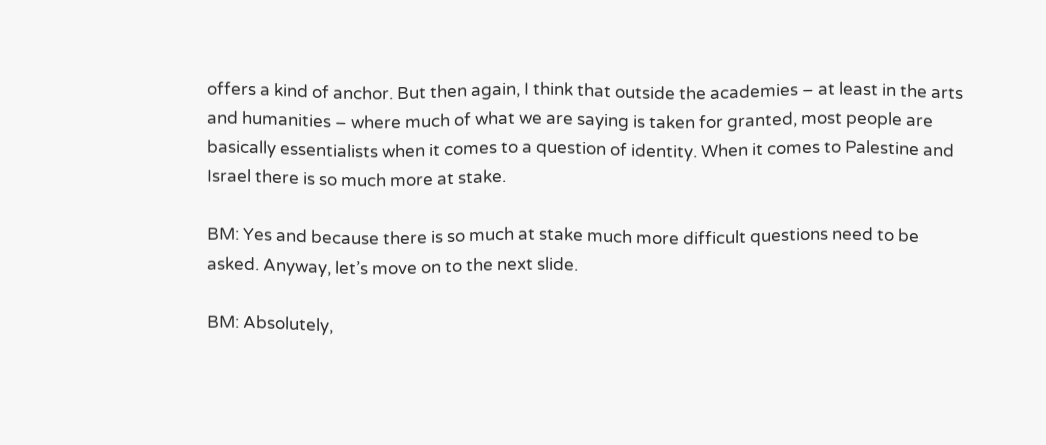offers a kind of anchor. But then again, I think that outside the academies – at least in the arts and humanities – where much of what we are saying is taken for granted, most people are basically essentialists when it comes to a question of identity. When it comes to Palestine and Israel there is so much more at stake.

BM: Yes and because there is so much at stake much more difficult questions need to be asked. Anyway, let’s move on to the next slide.

BM: Absolutely,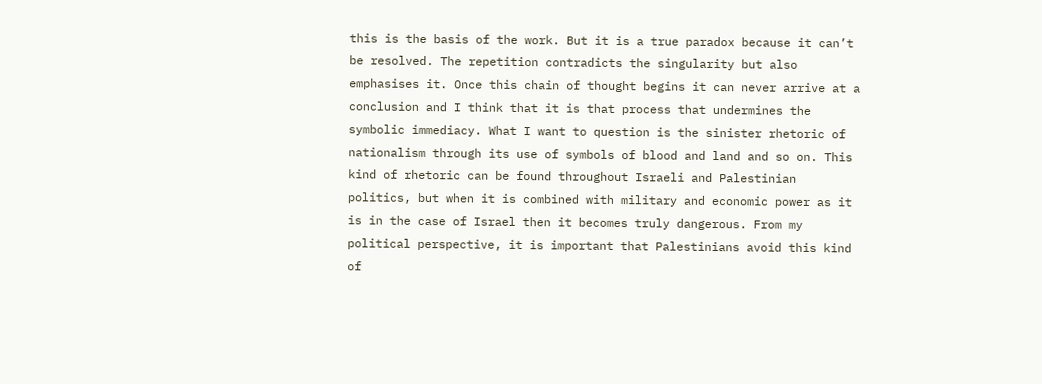this is the basis of the work. But it is a true paradox because it can’t be resolved. The repetition contradicts the singularity but also emphasises it. Once this chain of thought begins it can never arrive at a conclusion and I think that it is that process that undermines the symbolic immediacy. What I want to question is the sinister rhetoric of nationalism through its use of symbols of blood and land and so on. This kind of rhetoric can be found throughout Israeli and Palestinian politics, but when it is combined with military and economic power as it is in the case of Israel then it becomes truly dangerous. From my political perspective, it is important that Palestinians avoid this kind of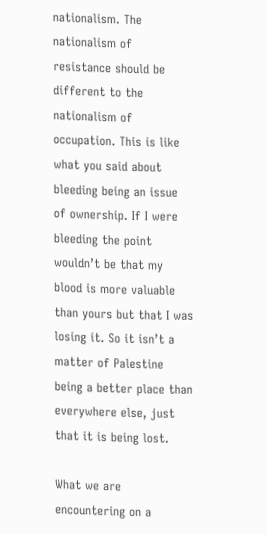nationalism. The nationalism of resistance should be different to the nationalism of occupation. This is like what you said about bleeding being an issue of ownership. If I were bleeding the point wouldn’t be that my blood is more valuable than yours but that I was losing it. So it isn’t a matter of Palestine being a better place than everywhere else, just that it is being lost.

What we are encountering on a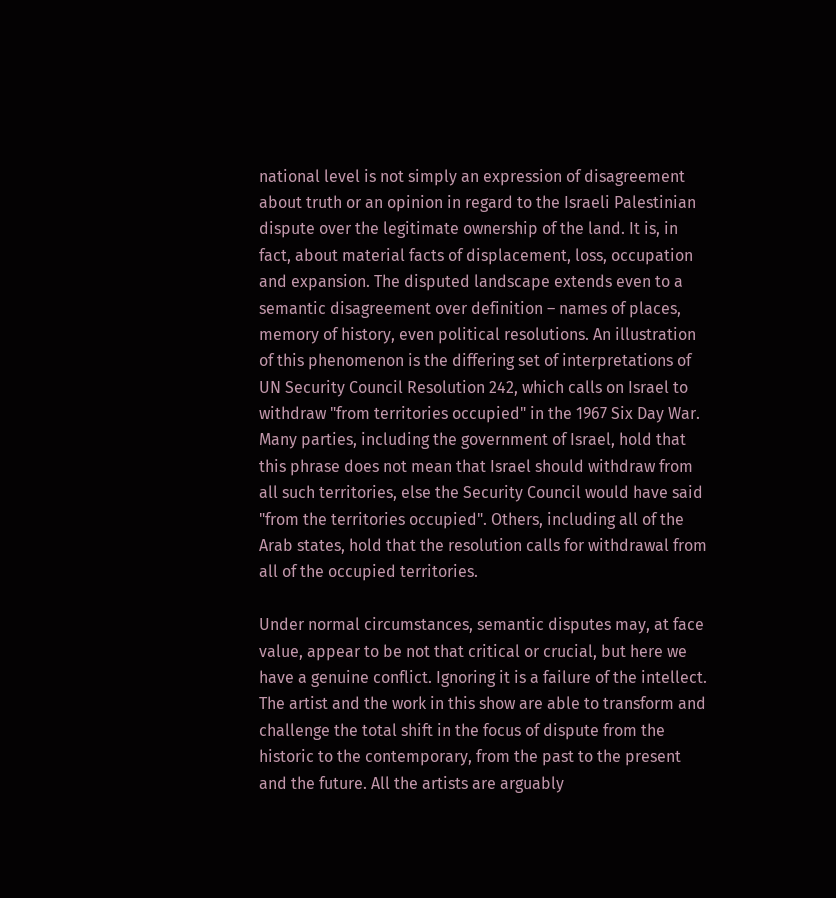national level is not simply an expression of disagreement about truth or an opinion in regard to the Israeli Palestinian dispute over the legitimate ownership of the land. It is, in fact, about material facts of displacement, loss, occupation and expansion. The disputed landscape extends even to a semantic disagreement over definition – names of places, memory of history, even political resolutions. An illustration of this phenomenon is the differing set of interpretations of UN Security Council Resolution 242, which calls on Israel to withdraw "from territories occupied" in the 1967 Six Day War. Many parties, including the government of Israel, hold that this phrase does not mean that Israel should withdraw from all such territories, else the Security Council would have said "from the territories occupied". Others, including all of the Arab states, hold that the resolution calls for withdrawal from all of the occupied territories.

Under normal circumstances, semantic disputes may, at face value, appear to be not that critical or crucial, but here we have a genuine conflict. Ignoring it is a failure of the intellect. The artist and the work in this show are able to transform and challenge the total shift in the focus of dispute from the historic to the contemporary, from the past to the present and the future. All the artists are arguably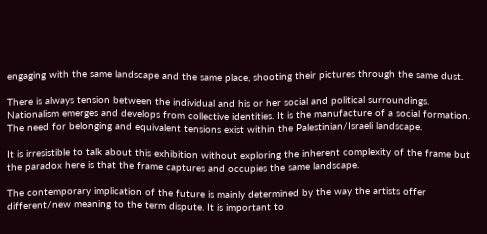engaging with the same landscape and the same place, shooting their pictures through the same dust.

There is always tension between the individual and his or her social and political surroundings. Nationalism emerges and develops from collective identities. It is the manufacture of a social formation. The need for belonging and equivalent tensions exist within the Palestinian/Israeli landscape.

It is irresistible to talk about this exhibition without exploring the inherent complexity of the frame but the paradox here is that the frame captures and occupies the same landscape.

The contemporary implication of the future is mainly determined by the way the artists offer different/new meaning to the term dispute. It is important to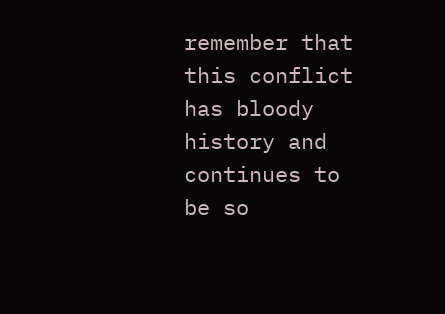remember that this conflict has bloody history and continues to be so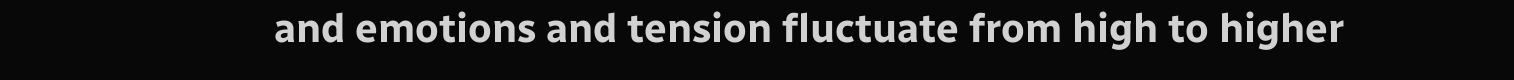and emotions and tension fluctuate from high to higher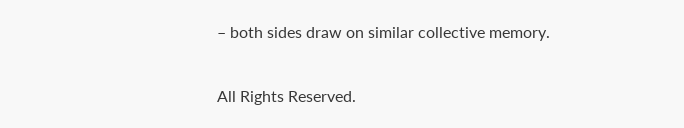– both sides draw on similar collective memory.

All Rights Reserved.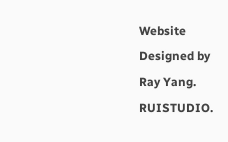Website Designed by Ray Yang. RUISTUDIO.